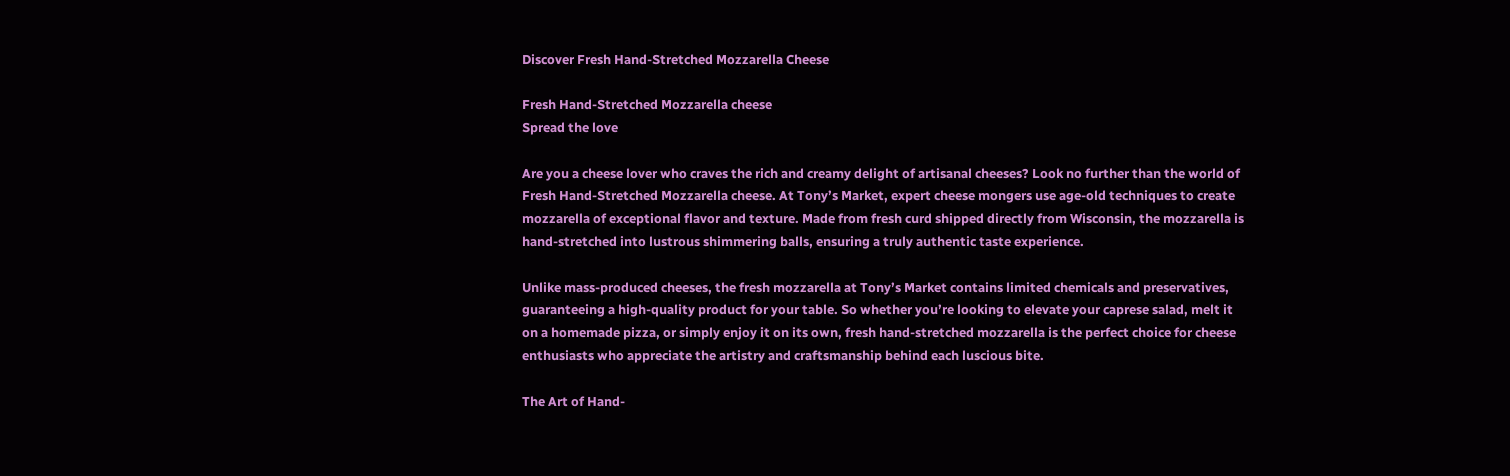Discover Fresh Hand-Stretched Mozzarella Cheese

Fresh Hand-Stretched Mozzarella cheese
Spread the love

Are you a cheese lover who craves the rich and creamy delight of artisanal cheeses? Look no further than the world of Fresh Hand-Stretched Mozzarella cheese. At Tony’s Market, expert cheese mongers use age-old techniques to create mozzarella of exceptional flavor and texture. Made from fresh curd shipped directly from Wisconsin, the mozzarella is hand-stretched into lustrous shimmering balls, ensuring a truly authentic taste experience.

Unlike mass-produced cheeses, the fresh mozzarella at Tony’s Market contains limited chemicals and preservatives, guaranteeing a high-quality product for your table. So whether you’re looking to elevate your caprese salad, melt it on a homemade pizza, or simply enjoy it on its own, fresh hand-stretched mozzarella is the perfect choice for cheese enthusiasts who appreciate the artistry and craftsmanship behind each luscious bite.

The Art of Hand-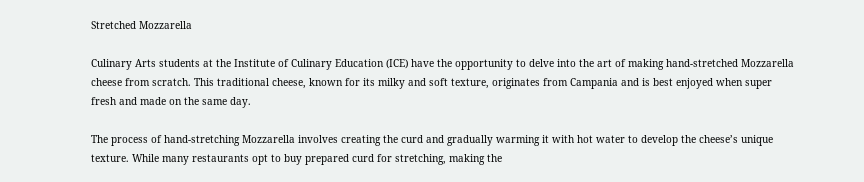Stretched Mozzarella

Culinary Arts students at the Institute of Culinary Education (ICE) have the opportunity to delve into the art of making hand-stretched Mozzarella cheese from scratch. This traditional cheese, known for its milky and soft texture, originates from Campania and is best enjoyed when super fresh and made on the same day.

The process of hand-stretching Mozzarella involves creating the curd and gradually warming it with hot water to develop the cheese’s unique texture. While many restaurants opt to buy prepared curd for stretching, making the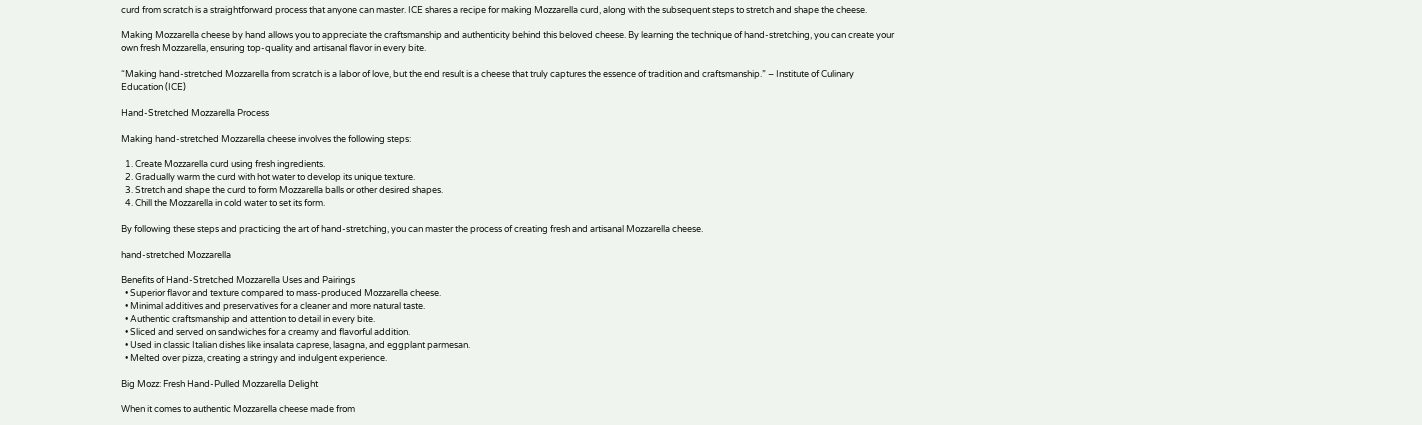curd from scratch is a straightforward process that anyone can master. ICE shares a recipe for making Mozzarella curd, along with the subsequent steps to stretch and shape the cheese.

Making Mozzarella cheese by hand allows you to appreciate the craftsmanship and authenticity behind this beloved cheese. By learning the technique of hand-stretching, you can create your own fresh Mozzarella, ensuring top-quality and artisanal flavor in every bite.

“Making hand-stretched Mozzarella from scratch is a labor of love, but the end result is a cheese that truly captures the essence of tradition and craftsmanship.” – Institute of Culinary Education (ICE)

Hand-Stretched Mozzarella Process

Making hand-stretched Mozzarella cheese involves the following steps:

  1. Create Mozzarella curd using fresh ingredients.
  2. Gradually warm the curd with hot water to develop its unique texture.
  3. Stretch and shape the curd to form Mozzarella balls or other desired shapes.
  4. Chill the Mozzarella in cold water to set its form.

By following these steps and practicing the art of hand-stretching, you can master the process of creating fresh and artisanal Mozzarella cheese.

hand-stretched Mozzarella

Benefits of Hand-Stretched Mozzarella Uses and Pairings
  • Superior flavor and texture compared to mass-produced Mozzarella cheese.
  • Minimal additives and preservatives for a cleaner and more natural taste.
  • Authentic craftsmanship and attention to detail in every bite.
  • Sliced and served on sandwiches for a creamy and flavorful addition.
  • Used in classic Italian dishes like insalata caprese, lasagna, and eggplant parmesan.
  • Melted over pizza, creating a stringy and indulgent experience.

Big Mozz: Fresh Hand-Pulled Mozzarella Delight

When it comes to authentic Mozzarella cheese made from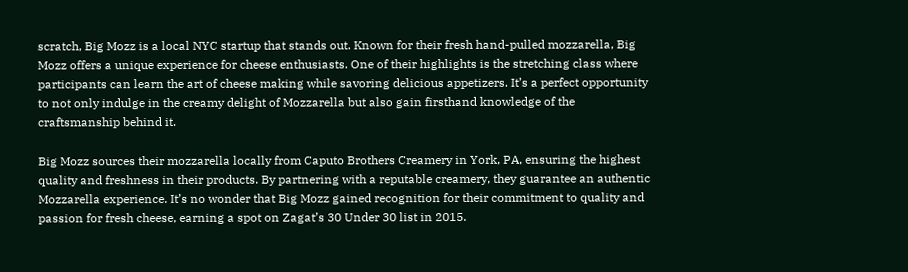scratch, Big Mozz is a local NYC startup that stands out. Known for their fresh hand-pulled mozzarella, Big Mozz offers a unique experience for cheese enthusiasts. One of their highlights is the stretching class where participants can learn the art of cheese making while savoring delicious appetizers. It’s a perfect opportunity to not only indulge in the creamy delight of Mozzarella but also gain firsthand knowledge of the craftsmanship behind it.

Big Mozz sources their mozzarella locally from Caputo Brothers Creamery in York, PA, ensuring the highest quality and freshness in their products. By partnering with a reputable creamery, they guarantee an authentic Mozzarella experience. It’s no wonder that Big Mozz gained recognition for their commitment to quality and passion for fresh cheese, earning a spot on Zagat’s 30 Under 30 list in 2015.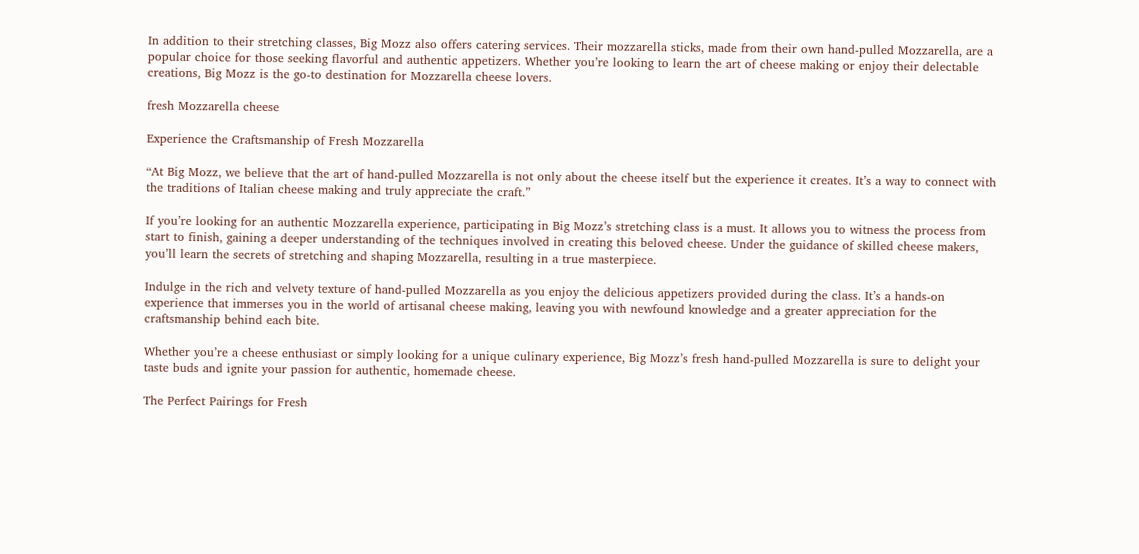In addition to their stretching classes, Big Mozz also offers catering services. Their mozzarella sticks, made from their own hand-pulled Mozzarella, are a popular choice for those seeking flavorful and authentic appetizers. Whether you’re looking to learn the art of cheese making or enjoy their delectable creations, Big Mozz is the go-to destination for Mozzarella cheese lovers.

fresh Mozzarella cheese

Experience the Craftsmanship of Fresh Mozzarella

“At Big Mozz, we believe that the art of hand-pulled Mozzarella is not only about the cheese itself but the experience it creates. It’s a way to connect with the traditions of Italian cheese making and truly appreciate the craft.”

If you’re looking for an authentic Mozzarella experience, participating in Big Mozz’s stretching class is a must. It allows you to witness the process from start to finish, gaining a deeper understanding of the techniques involved in creating this beloved cheese. Under the guidance of skilled cheese makers, you’ll learn the secrets of stretching and shaping Mozzarella, resulting in a true masterpiece.

Indulge in the rich and velvety texture of hand-pulled Mozzarella as you enjoy the delicious appetizers provided during the class. It’s a hands-on experience that immerses you in the world of artisanal cheese making, leaving you with newfound knowledge and a greater appreciation for the craftsmanship behind each bite.

Whether you’re a cheese enthusiast or simply looking for a unique culinary experience, Big Mozz’s fresh hand-pulled Mozzarella is sure to delight your taste buds and ignite your passion for authentic, homemade cheese.

The Perfect Pairings for Fresh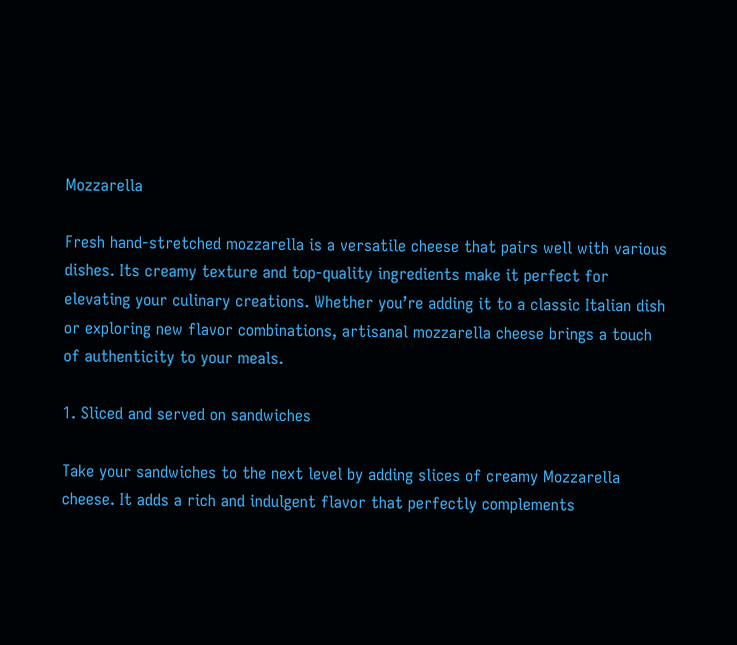Mozzarella

Fresh hand-stretched mozzarella is a versatile cheese that pairs well with various dishes. Its creamy texture and top-quality ingredients make it perfect for elevating your culinary creations. Whether you’re adding it to a classic Italian dish or exploring new flavor combinations, artisanal mozzarella cheese brings a touch of authenticity to your meals.

1. Sliced and served on sandwiches

Take your sandwiches to the next level by adding slices of creamy Mozzarella cheese. It adds a rich and indulgent flavor that perfectly complements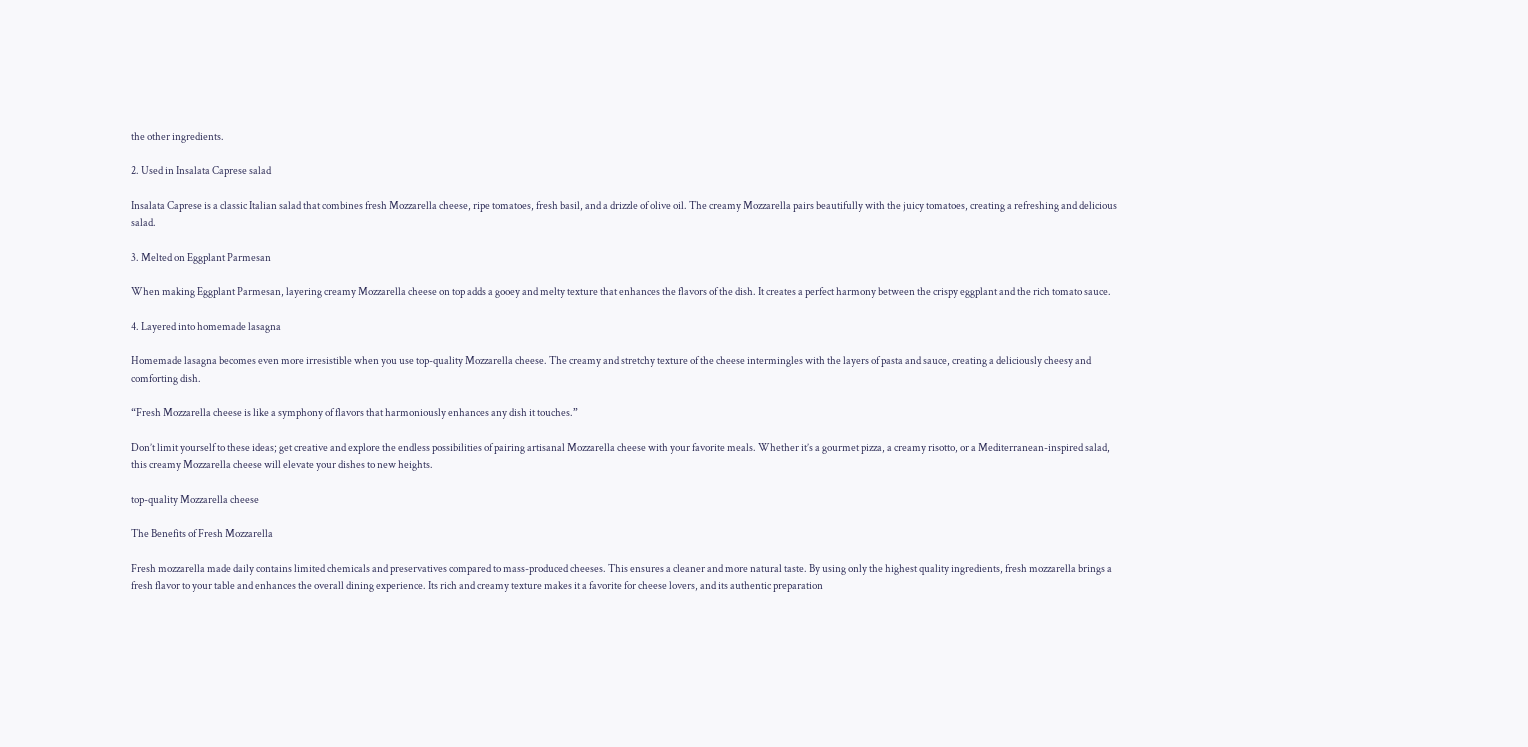the other ingredients.

2. Used in Insalata Caprese salad

Insalata Caprese is a classic Italian salad that combines fresh Mozzarella cheese, ripe tomatoes, fresh basil, and a drizzle of olive oil. The creamy Mozzarella pairs beautifully with the juicy tomatoes, creating a refreshing and delicious salad.

3. Melted on Eggplant Parmesan

When making Eggplant Parmesan, layering creamy Mozzarella cheese on top adds a gooey and melty texture that enhances the flavors of the dish. It creates a perfect harmony between the crispy eggplant and the rich tomato sauce.

4. Layered into homemade lasagna

Homemade lasagna becomes even more irresistible when you use top-quality Mozzarella cheese. The creamy and stretchy texture of the cheese intermingles with the layers of pasta and sauce, creating a deliciously cheesy and comforting dish.

“Fresh Mozzarella cheese is like a symphony of flavors that harmoniously enhances any dish it touches.”

Don’t limit yourself to these ideas; get creative and explore the endless possibilities of pairing artisanal Mozzarella cheese with your favorite meals. Whether it’s a gourmet pizza, a creamy risotto, or a Mediterranean-inspired salad, this creamy Mozzarella cheese will elevate your dishes to new heights.

top-quality Mozzarella cheese

The Benefits of Fresh Mozzarella

Fresh mozzarella made daily contains limited chemicals and preservatives compared to mass-produced cheeses. This ensures a cleaner and more natural taste. By using only the highest quality ingredients, fresh mozzarella brings a fresh flavor to your table and enhances the overall dining experience. Its rich and creamy texture makes it a favorite for cheese lovers, and its authentic preparation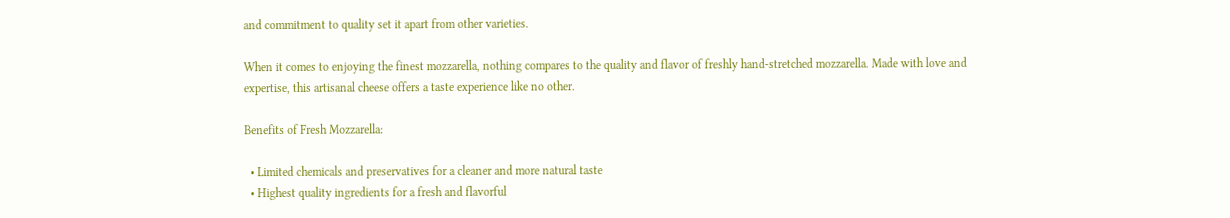and commitment to quality set it apart from other varieties.

When it comes to enjoying the finest mozzarella, nothing compares to the quality and flavor of freshly hand-stretched mozzarella. Made with love and expertise, this artisanal cheese offers a taste experience like no other.

Benefits of Fresh Mozzarella:

  • Limited chemicals and preservatives for a cleaner and more natural taste
  • Highest quality ingredients for a fresh and flavorful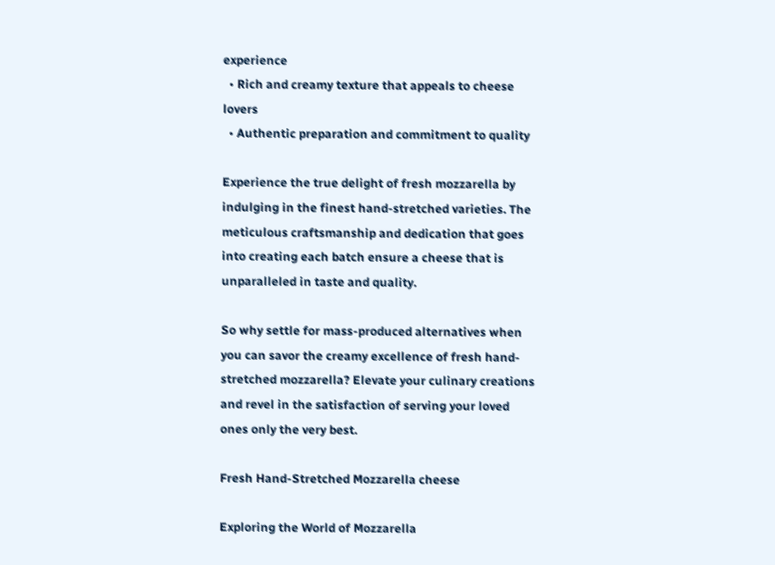experience
  • Rich and creamy texture that appeals to cheese lovers
  • Authentic preparation and commitment to quality

Experience the true delight of fresh mozzarella by indulging in the finest hand-stretched varieties. The meticulous craftsmanship and dedication that goes into creating each batch ensure a cheese that is unparalleled in taste and quality.

So why settle for mass-produced alternatives when you can savor the creamy excellence of fresh hand-stretched mozzarella? Elevate your culinary creations and revel in the satisfaction of serving your loved ones only the very best.

Fresh Hand-Stretched Mozzarella cheese

Exploring the World of Mozzarella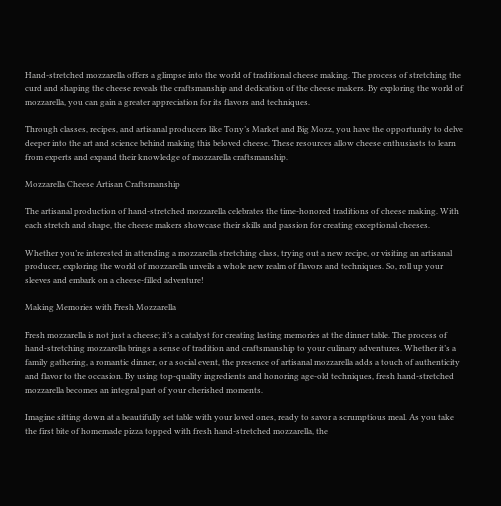Hand-stretched mozzarella offers a glimpse into the world of traditional cheese making. The process of stretching the curd and shaping the cheese reveals the craftsmanship and dedication of the cheese makers. By exploring the world of mozzarella, you can gain a greater appreciation for its flavors and techniques.

Through classes, recipes, and artisanal producers like Tony’s Market and Big Mozz, you have the opportunity to delve deeper into the art and science behind making this beloved cheese. These resources allow cheese enthusiasts to learn from experts and expand their knowledge of mozzarella craftsmanship.

Mozzarella Cheese Artisan Craftsmanship

The artisanal production of hand-stretched mozzarella celebrates the time-honored traditions of cheese making. With each stretch and shape, the cheese makers showcase their skills and passion for creating exceptional cheeses.

Whether you’re interested in attending a mozzarella stretching class, trying out a new recipe, or visiting an artisanal producer, exploring the world of mozzarella unveils a whole new realm of flavors and techniques. So, roll up your sleeves and embark on a cheese-filled adventure!

Making Memories with Fresh Mozzarella

Fresh mozzarella is not just a cheese; it’s a catalyst for creating lasting memories at the dinner table. The process of hand-stretching mozzarella brings a sense of tradition and craftsmanship to your culinary adventures. Whether it’s a family gathering, a romantic dinner, or a social event, the presence of artisanal mozzarella adds a touch of authenticity and flavor to the occasion. By using top-quality ingredients and honoring age-old techniques, fresh hand-stretched mozzarella becomes an integral part of your cherished moments.

Imagine sitting down at a beautifully set table with your loved ones, ready to savor a scrumptious meal. As you take the first bite of homemade pizza topped with fresh hand-stretched mozzarella, the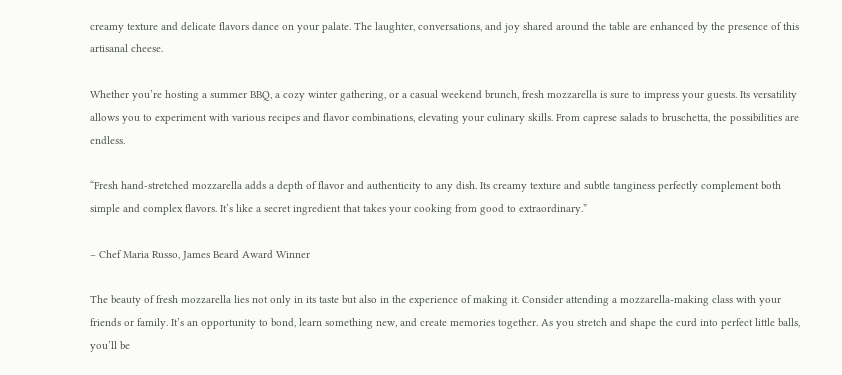creamy texture and delicate flavors dance on your palate. The laughter, conversations, and joy shared around the table are enhanced by the presence of this artisanal cheese.

Whether you’re hosting a summer BBQ, a cozy winter gathering, or a casual weekend brunch, fresh mozzarella is sure to impress your guests. Its versatility allows you to experiment with various recipes and flavor combinations, elevating your culinary skills. From caprese salads to bruschetta, the possibilities are endless.

“Fresh hand-stretched mozzarella adds a depth of flavor and authenticity to any dish. Its creamy texture and subtle tanginess perfectly complement both simple and complex flavors. It’s like a secret ingredient that takes your cooking from good to extraordinary.”

– Chef Maria Russo, James Beard Award Winner

The beauty of fresh mozzarella lies not only in its taste but also in the experience of making it. Consider attending a mozzarella-making class with your friends or family. It’s an opportunity to bond, learn something new, and create memories together. As you stretch and shape the curd into perfect little balls, you’ll be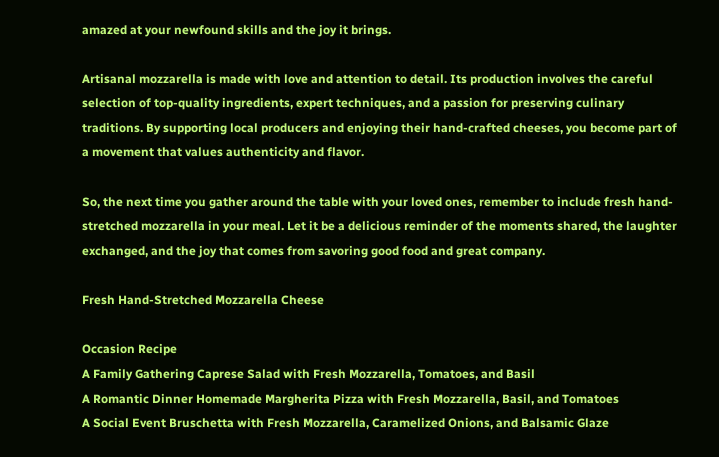amazed at your newfound skills and the joy it brings.

Artisanal mozzarella is made with love and attention to detail. Its production involves the careful selection of top-quality ingredients, expert techniques, and a passion for preserving culinary traditions. By supporting local producers and enjoying their hand-crafted cheeses, you become part of a movement that values authenticity and flavor.

So, the next time you gather around the table with your loved ones, remember to include fresh hand-stretched mozzarella in your meal. Let it be a delicious reminder of the moments shared, the laughter exchanged, and the joy that comes from savoring good food and great company.

Fresh Hand-Stretched Mozzarella Cheese

Occasion Recipe
A Family Gathering Caprese Salad with Fresh Mozzarella, Tomatoes, and Basil
A Romantic Dinner Homemade Margherita Pizza with Fresh Mozzarella, Basil, and Tomatoes
A Social Event Bruschetta with Fresh Mozzarella, Caramelized Onions, and Balsamic Glaze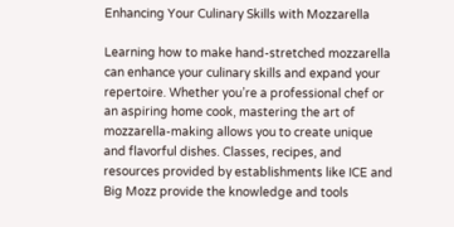Enhancing Your Culinary Skills with Mozzarella

Learning how to make hand-stretched mozzarella can enhance your culinary skills and expand your repertoire. Whether you’re a professional chef or an aspiring home cook, mastering the art of mozzarella-making allows you to create unique and flavorful dishes. Classes, recipes, and resources provided by establishments like ICE and Big Mozz provide the knowledge and tools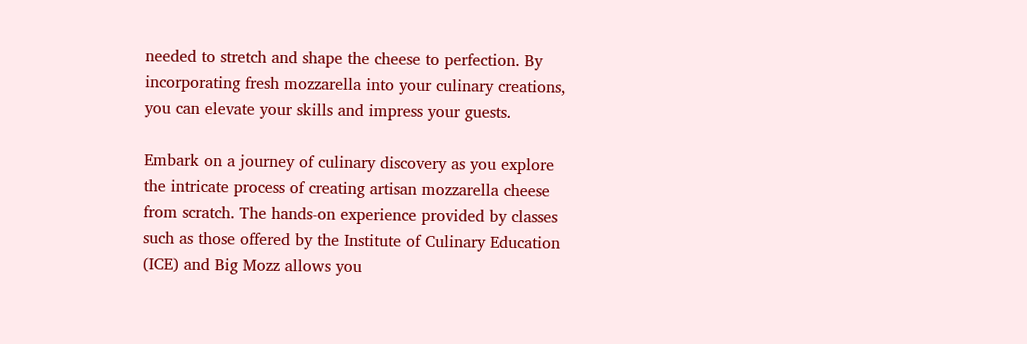needed to stretch and shape the cheese to perfection. By incorporating fresh mozzarella into your culinary creations, you can elevate your skills and impress your guests.

Embark on a journey of culinary discovery as you explore the intricate process of creating artisan mozzarella cheese from scratch. The hands-on experience provided by classes such as those offered by the Institute of Culinary Education (ICE) and Big Mozz allows you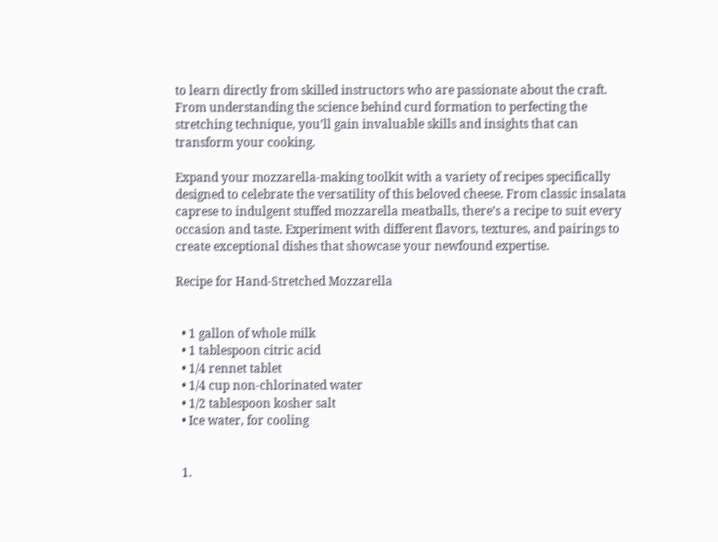to learn directly from skilled instructors who are passionate about the craft. From understanding the science behind curd formation to perfecting the stretching technique, you’ll gain invaluable skills and insights that can transform your cooking.

Expand your mozzarella-making toolkit with a variety of recipes specifically designed to celebrate the versatility of this beloved cheese. From classic insalata caprese to indulgent stuffed mozzarella meatballs, there’s a recipe to suit every occasion and taste. Experiment with different flavors, textures, and pairings to create exceptional dishes that showcase your newfound expertise.

Recipe for Hand-Stretched Mozzarella


  • 1 gallon of whole milk
  • 1 tablespoon citric acid
  • 1/4 rennet tablet
  • 1/4 cup non-chlorinated water
  • 1/2 tablespoon kosher salt
  • Ice water, for cooling


  1.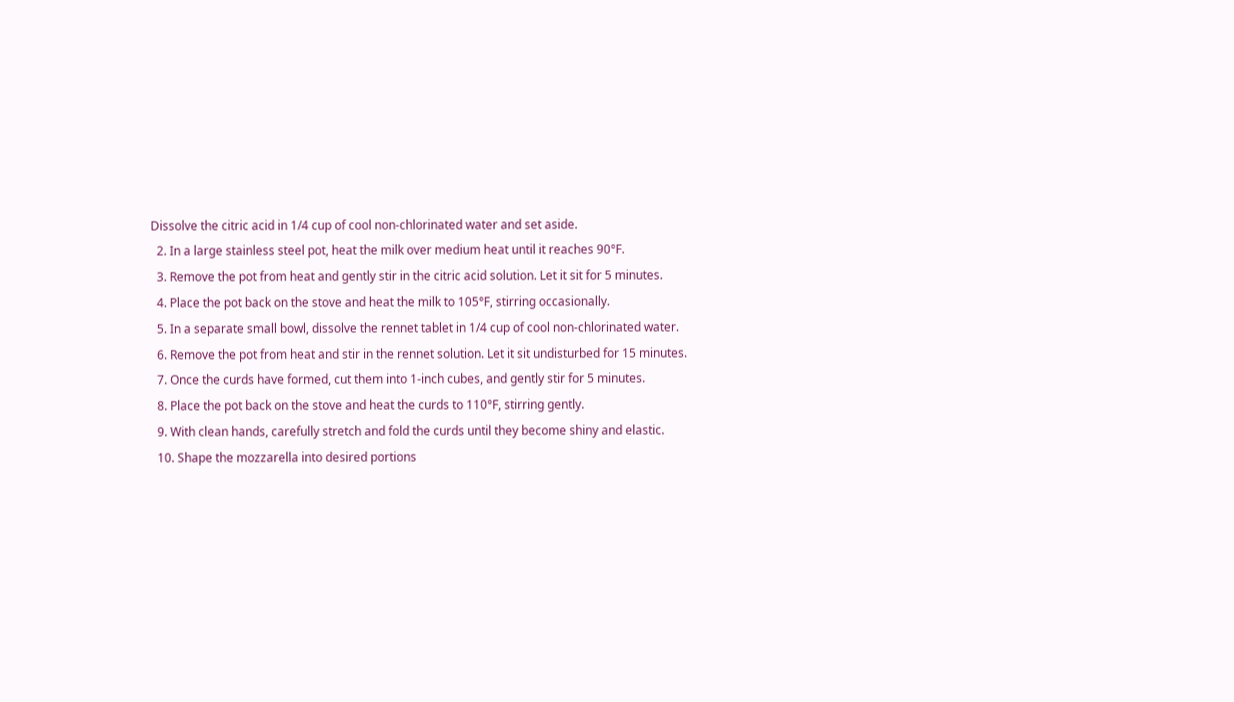Dissolve the citric acid in 1/4 cup of cool non-chlorinated water and set aside.
  2. In a large stainless steel pot, heat the milk over medium heat until it reaches 90°F.
  3. Remove the pot from heat and gently stir in the citric acid solution. Let it sit for 5 minutes.
  4. Place the pot back on the stove and heat the milk to 105°F, stirring occasionally.
  5. In a separate small bowl, dissolve the rennet tablet in 1/4 cup of cool non-chlorinated water.
  6. Remove the pot from heat and stir in the rennet solution. Let it sit undisturbed for 15 minutes.
  7. Once the curds have formed, cut them into 1-inch cubes, and gently stir for 5 minutes.
  8. Place the pot back on the stove and heat the curds to 110°F, stirring gently.
  9. With clean hands, carefully stretch and fold the curds until they become shiny and elastic.
  10. Shape the mozzarella into desired portions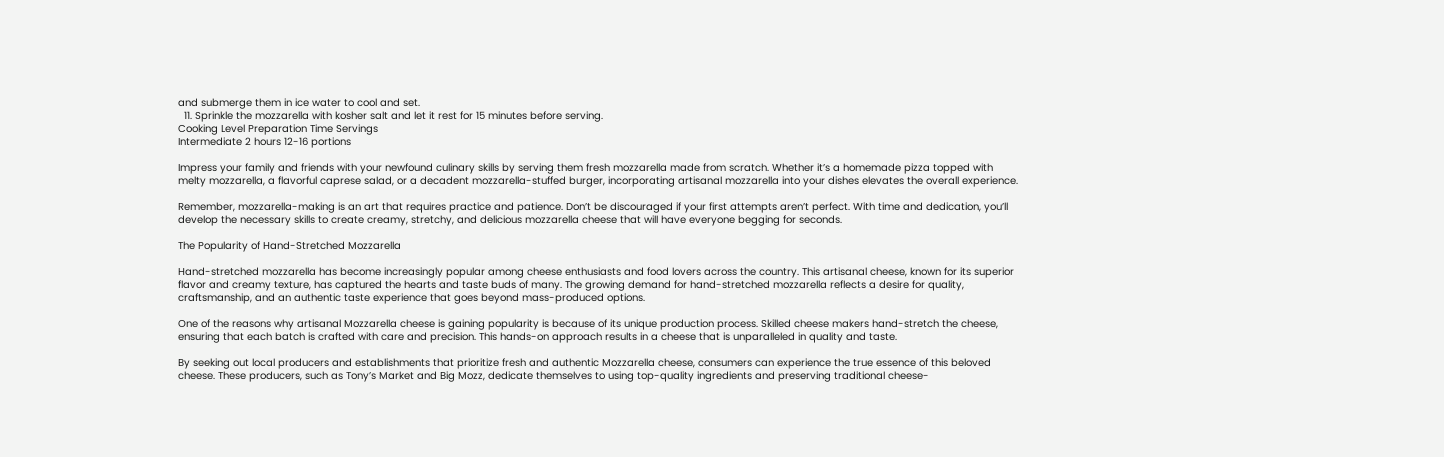and submerge them in ice water to cool and set.
  11. Sprinkle the mozzarella with kosher salt and let it rest for 15 minutes before serving.
Cooking Level Preparation Time Servings
Intermediate 2 hours 12-16 portions

Impress your family and friends with your newfound culinary skills by serving them fresh mozzarella made from scratch. Whether it’s a homemade pizza topped with melty mozzarella, a flavorful caprese salad, or a decadent mozzarella-stuffed burger, incorporating artisanal mozzarella into your dishes elevates the overall experience.

Remember, mozzarella-making is an art that requires practice and patience. Don’t be discouraged if your first attempts aren’t perfect. With time and dedication, you’ll develop the necessary skills to create creamy, stretchy, and delicious mozzarella cheese that will have everyone begging for seconds.

The Popularity of Hand-Stretched Mozzarella

Hand-stretched mozzarella has become increasingly popular among cheese enthusiasts and food lovers across the country. This artisanal cheese, known for its superior flavor and creamy texture, has captured the hearts and taste buds of many. The growing demand for hand-stretched mozzarella reflects a desire for quality, craftsmanship, and an authentic taste experience that goes beyond mass-produced options.

One of the reasons why artisanal Mozzarella cheese is gaining popularity is because of its unique production process. Skilled cheese makers hand-stretch the cheese, ensuring that each batch is crafted with care and precision. This hands-on approach results in a cheese that is unparalleled in quality and taste.

By seeking out local producers and establishments that prioritize fresh and authentic Mozzarella cheese, consumers can experience the true essence of this beloved cheese. These producers, such as Tony’s Market and Big Mozz, dedicate themselves to using top-quality ingredients and preserving traditional cheese-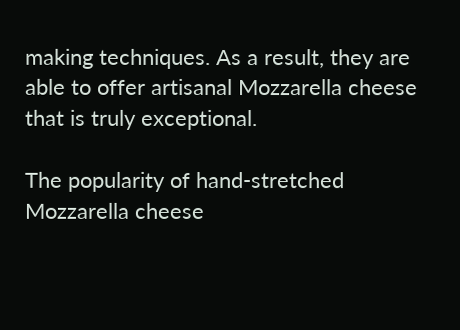making techniques. As a result, they are able to offer artisanal Mozzarella cheese that is truly exceptional.

The popularity of hand-stretched Mozzarella cheese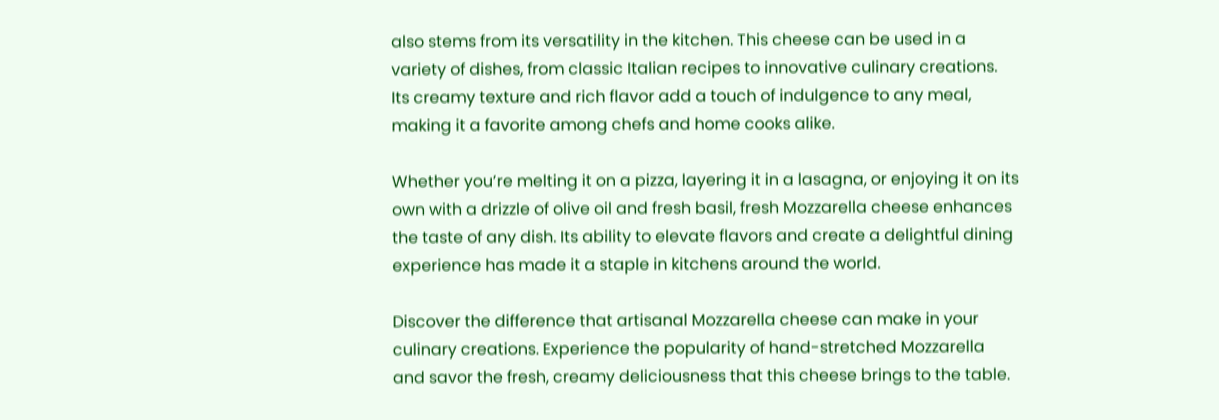also stems from its versatility in the kitchen. This cheese can be used in a variety of dishes, from classic Italian recipes to innovative culinary creations. Its creamy texture and rich flavor add a touch of indulgence to any meal, making it a favorite among chefs and home cooks alike.

Whether you’re melting it on a pizza, layering it in a lasagna, or enjoying it on its own with a drizzle of olive oil and fresh basil, fresh Mozzarella cheese enhances the taste of any dish. Its ability to elevate flavors and create a delightful dining experience has made it a staple in kitchens around the world.

Discover the difference that artisanal Mozzarella cheese can make in your culinary creations. Experience the popularity of hand-stretched Mozzarella and savor the fresh, creamy deliciousness that this cheese brings to the table.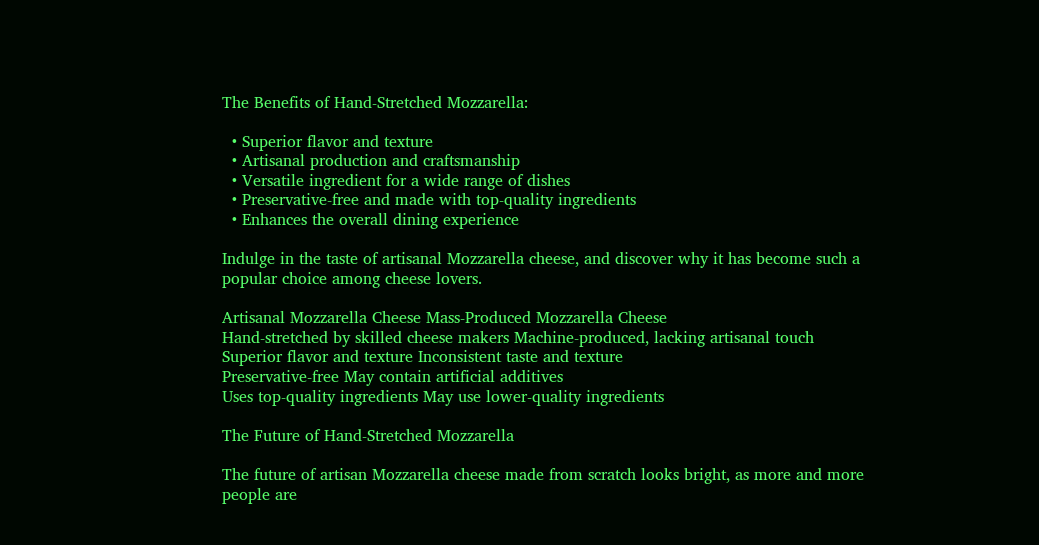The Benefits of Hand-Stretched Mozzarella:

  • Superior flavor and texture
  • Artisanal production and craftsmanship
  • Versatile ingredient for a wide range of dishes
  • Preservative-free and made with top-quality ingredients
  • Enhances the overall dining experience

Indulge in the taste of artisanal Mozzarella cheese, and discover why it has become such a popular choice among cheese lovers.

Artisanal Mozzarella Cheese Mass-Produced Mozzarella Cheese
Hand-stretched by skilled cheese makers Machine-produced, lacking artisanal touch
Superior flavor and texture Inconsistent taste and texture
Preservative-free May contain artificial additives
Uses top-quality ingredients May use lower-quality ingredients

The Future of Hand-Stretched Mozzarella

The future of artisan Mozzarella cheese made from scratch looks bright, as more and more people are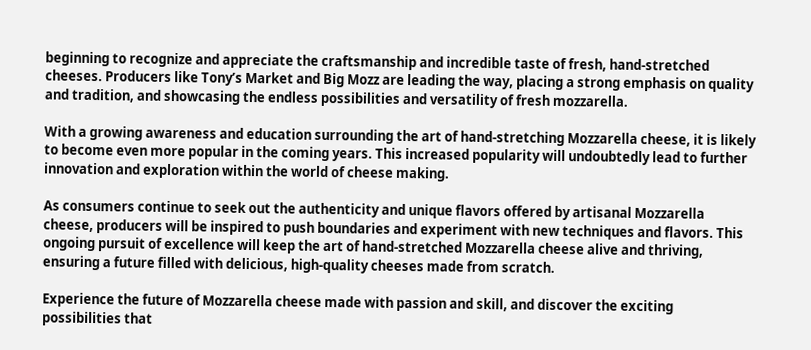beginning to recognize and appreciate the craftsmanship and incredible taste of fresh, hand-stretched cheeses. Producers like Tony’s Market and Big Mozz are leading the way, placing a strong emphasis on quality and tradition, and showcasing the endless possibilities and versatility of fresh mozzarella.

With a growing awareness and education surrounding the art of hand-stretching Mozzarella cheese, it is likely to become even more popular in the coming years. This increased popularity will undoubtedly lead to further innovation and exploration within the world of cheese making.

As consumers continue to seek out the authenticity and unique flavors offered by artisanal Mozzarella cheese, producers will be inspired to push boundaries and experiment with new techniques and flavors. This ongoing pursuit of excellence will keep the art of hand-stretched Mozzarella cheese alive and thriving, ensuring a future filled with delicious, high-quality cheeses made from scratch.

Experience the future of Mozzarella cheese made with passion and skill, and discover the exciting possibilities that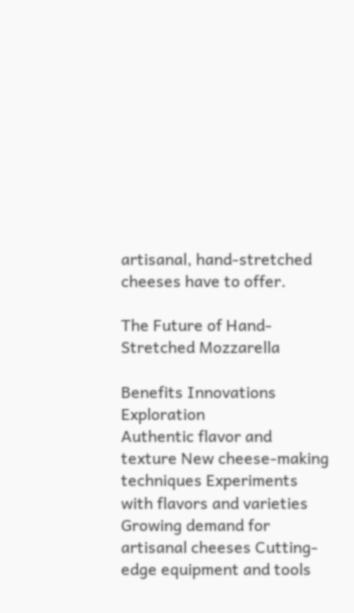artisanal, hand-stretched cheeses have to offer.

The Future of Hand-Stretched Mozzarella

Benefits Innovations Exploration
Authentic flavor and texture New cheese-making techniques Experiments with flavors and varieties
Growing demand for artisanal cheeses Cutting-edge equipment and tools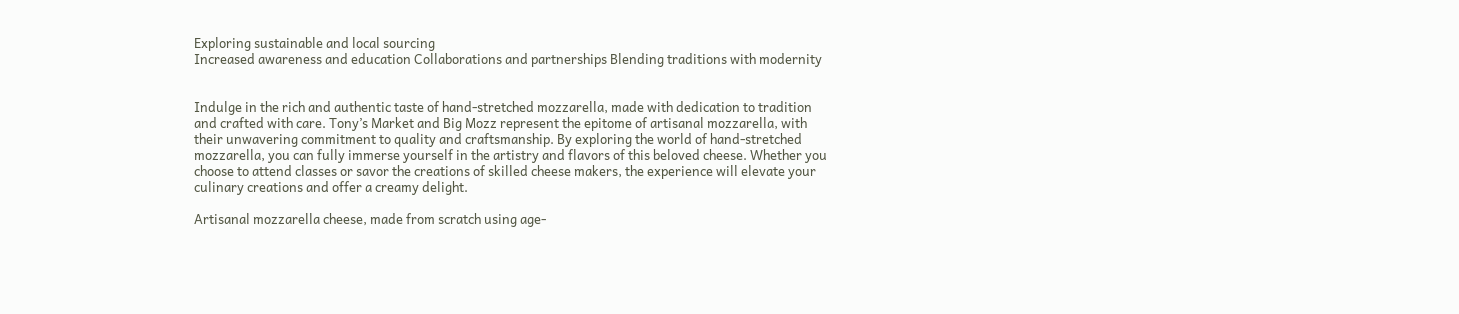Exploring sustainable and local sourcing
Increased awareness and education Collaborations and partnerships Blending traditions with modernity


Indulge in the rich and authentic taste of hand-stretched mozzarella, made with dedication to tradition and crafted with care. Tony’s Market and Big Mozz represent the epitome of artisanal mozzarella, with their unwavering commitment to quality and craftsmanship. By exploring the world of hand-stretched mozzarella, you can fully immerse yourself in the artistry and flavors of this beloved cheese. Whether you choose to attend classes or savor the creations of skilled cheese makers, the experience will elevate your culinary creations and offer a creamy delight.

Artisanal mozzarella cheese, made from scratch using age-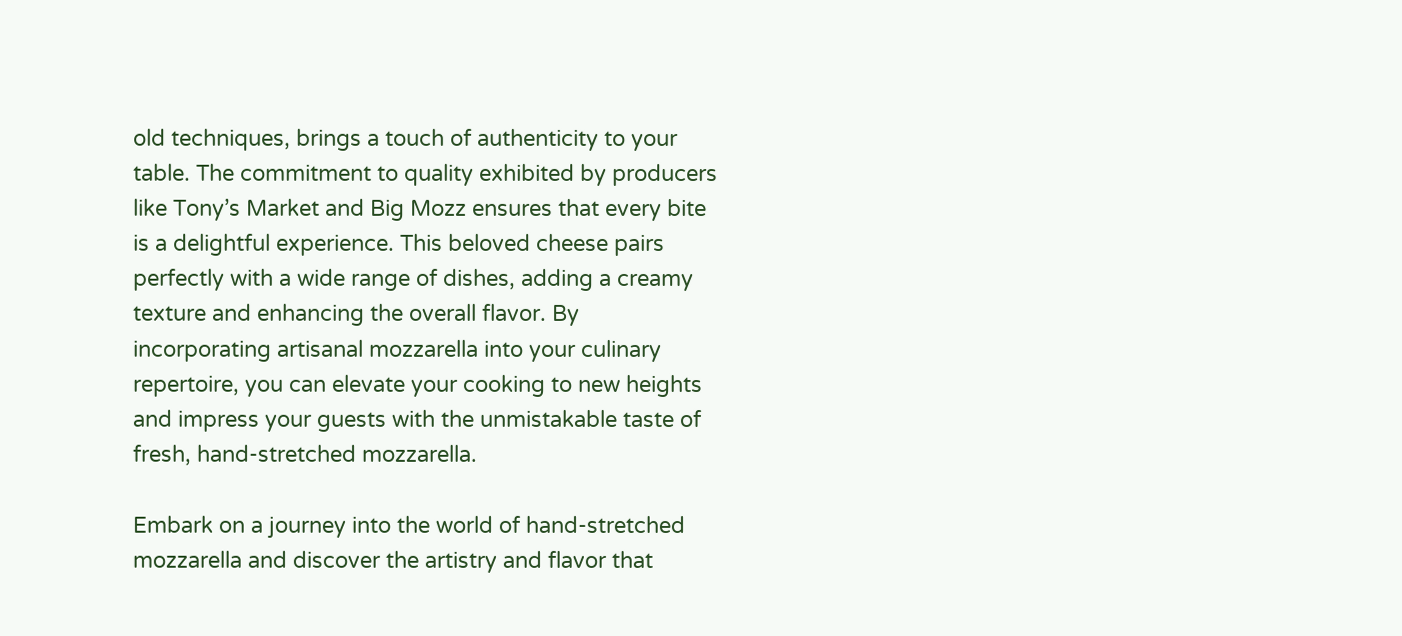old techniques, brings a touch of authenticity to your table. The commitment to quality exhibited by producers like Tony’s Market and Big Mozz ensures that every bite is a delightful experience. This beloved cheese pairs perfectly with a wide range of dishes, adding a creamy texture and enhancing the overall flavor. By incorporating artisanal mozzarella into your culinary repertoire, you can elevate your cooking to new heights and impress your guests with the unmistakable taste of fresh, hand-stretched mozzarella.

Embark on a journey into the world of hand-stretched mozzarella and discover the artistry and flavor that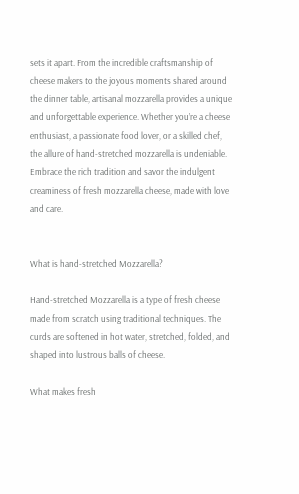sets it apart. From the incredible craftsmanship of cheese makers to the joyous moments shared around the dinner table, artisanal mozzarella provides a unique and unforgettable experience. Whether you’re a cheese enthusiast, a passionate food lover, or a skilled chef, the allure of hand-stretched mozzarella is undeniable. Embrace the rich tradition and savor the indulgent creaminess of fresh mozzarella cheese, made with love and care.


What is hand-stretched Mozzarella?

Hand-stretched Mozzarella is a type of fresh cheese made from scratch using traditional techniques. The curds are softened in hot water, stretched, folded, and shaped into lustrous balls of cheese.

What makes fresh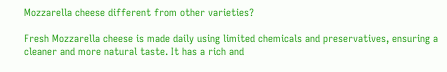Mozzarella cheese different from other varieties?

Fresh Mozzarella cheese is made daily using limited chemicals and preservatives, ensuring a cleaner and more natural taste. It has a rich and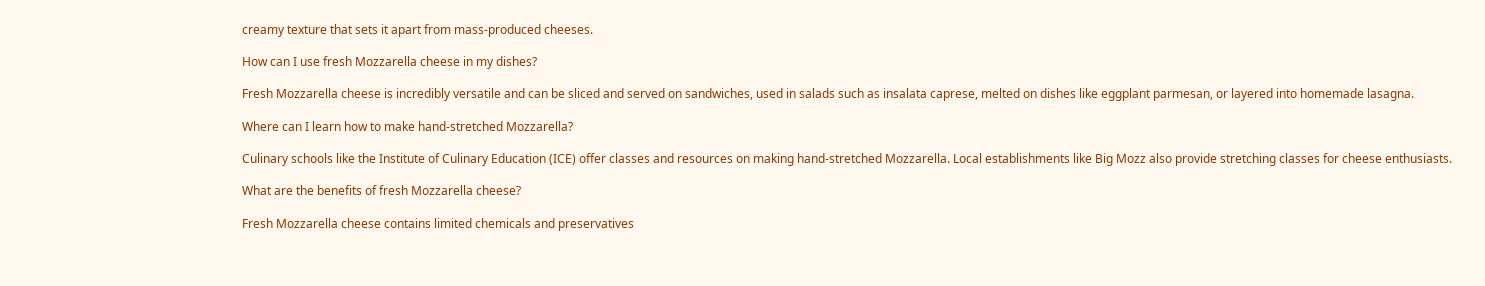creamy texture that sets it apart from mass-produced cheeses.

How can I use fresh Mozzarella cheese in my dishes?

Fresh Mozzarella cheese is incredibly versatile and can be sliced and served on sandwiches, used in salads such as insalata caprese, melted on dishes like eggplant parmesan, or layered into homemade lasagna.

Where can I learn how to make hand-stretched Mozzarella?

Culinary schools like the Institute of Culinary Education (ICE) offer classes and resources on making hand-stretched Mozzarella. Local establishments like Big Mozz also provide stretching classes for cheese enthusiasts.

What are the benefits of fresh Mozzarella cheese?

Fresh Mozzarella cheese contains limited chemicals and preservatives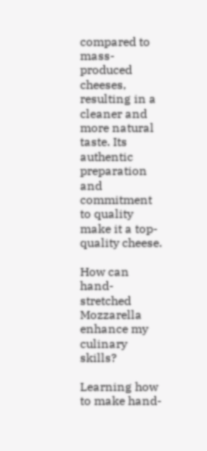compared to mass-produced cheeses, resulting in a cleaner and more natural taste. Its authentic preparation and commitment to quality make it a top-quality cheese.

How can hand-stretched Mozzarella enhance my culinary skills?

Learning how to make hand-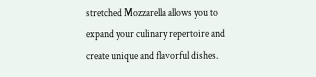stretched Mozzarella allows you to expand your culinary repertoire and create unique and flavorful dishes.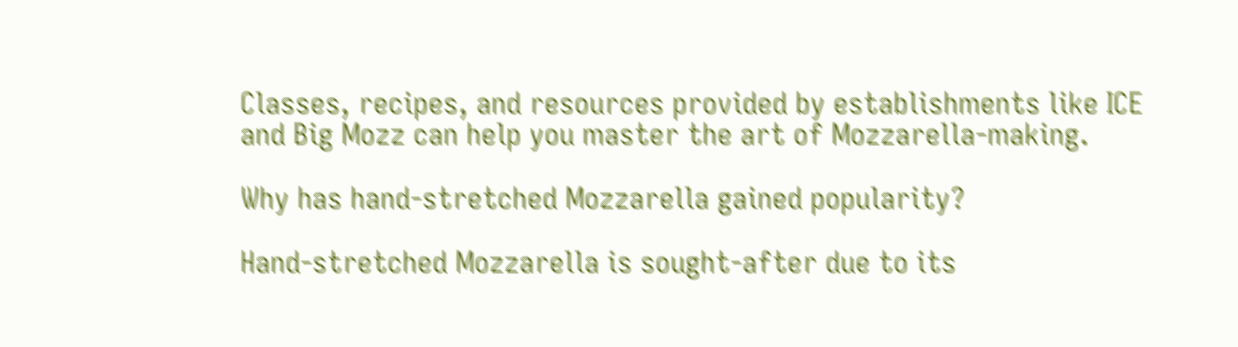Classes, recipes, and resources provided by establishments like ICE and Big Mozz can help you master the art of Mozzarella-making.

Why has hand-stretched Mozzarella gained popularity?

Hand-stretched Mozzarella is sought-after due to its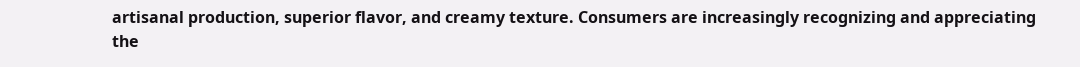artisanal production, superior flavor, and creamy texture. Consumers are increasingly recognizing and appreciating the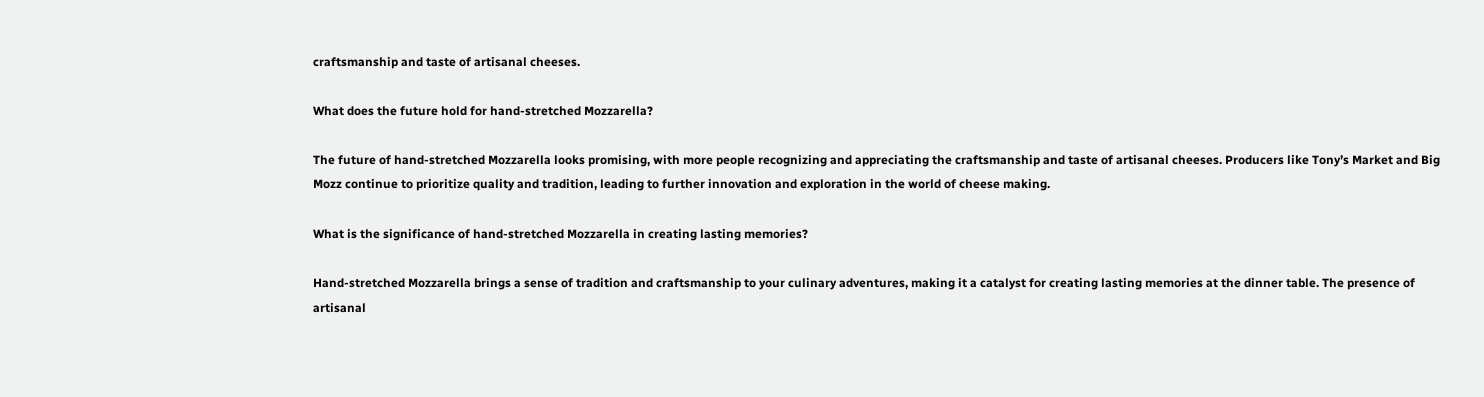craftsmanship and taste of artisanal cheeses.

What does the future hold for hand-stretched Mozzarella?

The future of hand-stretched Mozzarella looks promising, with more people recognizing and appreciating the craftsmanship and taste of artisanal cheeses. Producers like Tony’s Market and Big Mozz continue to prioritize quality and tradition, leading to further innovation and exploration in the world of cheese making.

What is the significance of hand-stretched Mozzarella in creating lasting memories?

Hand-stretched Mozzarella brings a sense of tradition and craftsmanship to your culinary adventures, making it a catalyst for creating lasting memories at the dinner table. The presence of artisanal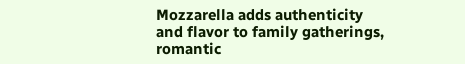Mozzarella adds authenticity and flavor to family gatherings, romantic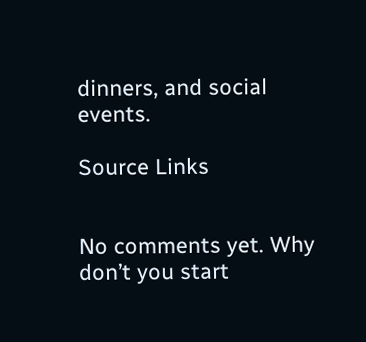dinners, and social events.

Source Links


No comments yet. Why don’t you start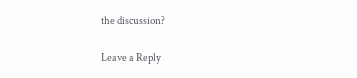the discussion?

Leave a Reply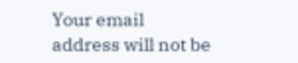Your email address will not be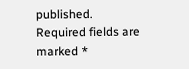published. Required fields are marked *